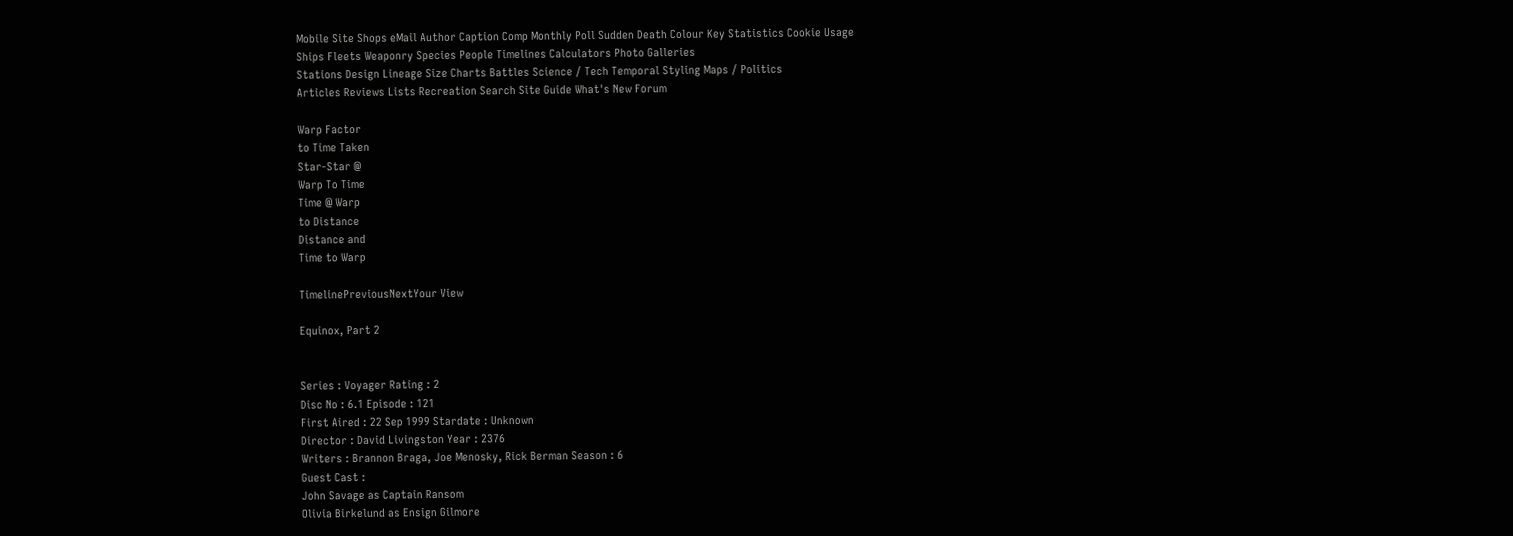Mobile Site Shops eMail Author Caption Comp Monthly Poll Sudden Death Colour Key Statistics Cookie Usage
Ships Fleets Weaponry Species People Timelines Calculators Photo Galleries
Stations Design Lineage Size Charts Battles Science / Tech Temporal Styling Maps / Politics
Articles Reviews Lists Recreation Search Site Guide What's New Forum

Warp Factor
to Time Taken
Star-Star @
Warp To Time
Time @ Warp
to Distance
Distance and
Time to Warp

TimelinePreviousNextYour View

Equinox, Part 2


Series : Voyager Rating : 2
Disc No : 6.1 Episode : 121
First Aired : 22 Sep 1999 Stardate : Unknown
Director : David Livingston Year : 2376
Writers : Brannon Braga, Joe Menosky, Rick Berman Season : 6
Guest Cast :
John Savage as Captain Ransom
Olivia Birkelund as Ensign Gilmore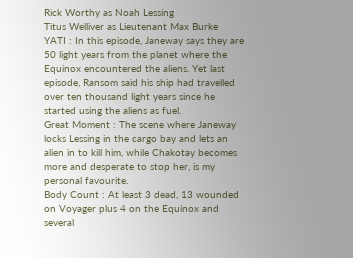Rick Worthy as Noah Lessing
Titus Welliver as Lieutenant Max Burke
YATI : In this episode, Janeway says they are 50 light years from the planet where the Equinox encountered the aliens. Yet last episode, Ransom said his ship had travelled over ten thousand light years since he started using the aliens as fuel.
Great Moment : The scene where Janeway locks Lessing in the cargo bay and lets an alien in to kill him, while Chakotay becomes more and desperate to stop her, is my personal favourite.
Body Count : At least 3 dead, 13 wounded on Voyager plus 4 on the Equinox and several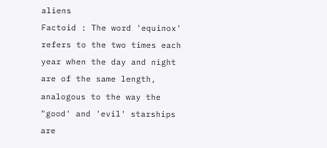aliens
Factoid : The word 'equinox' refers to the two times each year when the day and night are of the same length, analogous to the way the "good' and 'evil' starships are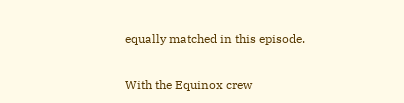equally matched in this episode.


With the Equinox crew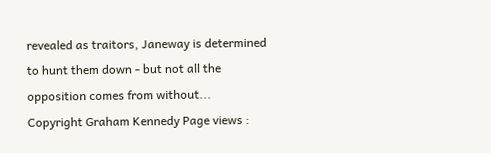revealed as traitors, Janeway is determined to hunt them down - but not all the opposition comes from without...
Copyright Graham Kennedy Page views :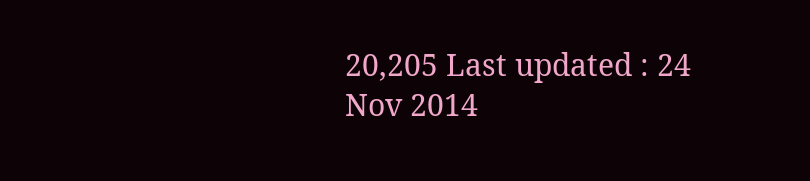20,205 Last updated : 24 Nov 2014